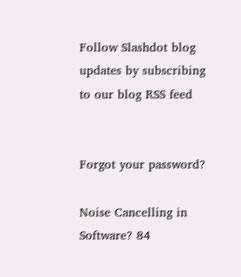Follow Slashdot blog updates by subscribing to our blog RSS feed


Forgot your password?

Noise Cancelling in Software? 84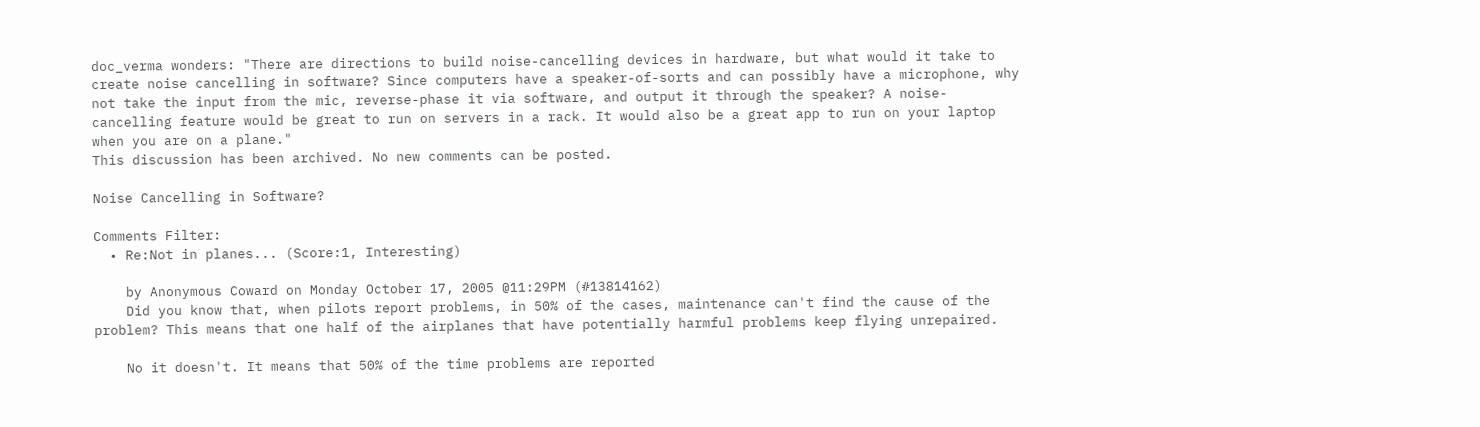doc_verma wonders: "There are directions to build noise-cancelling devices in hardware, but what would it take to create noise cancelling in software? Since computers have a speaker-of-sorts and can possibly have a microphone, why not take the input from the mic, reverse-phase it via software, and output it through the speaker? A noise-cancelling feature would be great to run on servers in a rack. It would also be a great app to run on your laptop when you are on a plane."
This discussion has been archived. No new comments can be posted.

Noise Cancelling in Software?

Comments Filter:
  • Re:Not in planes... (Score:1, Interesting)

    by Anonymous Coward on Monday October 17, 2005 @11:29PM (#13814162)
    Did you know that, when pilots report problems, in 50% of the cases, maintenance can't find the cause of the problem? This means that one half of the airplanes that have potentially harmful problems keep flying unrepaired.

    No it doesn't. It means that 50% of the time problems are reported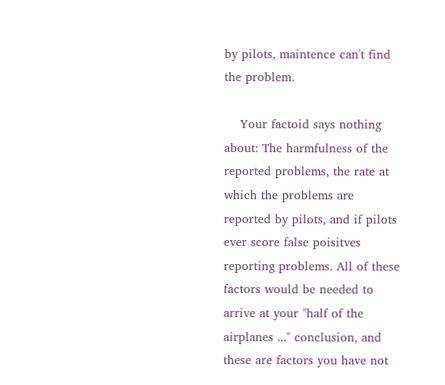by pilots, maintence can't find the problem.

    Your factoid says nothing about: The harmfulness of the reported problems, the rate at which the problems are reported by pilots, and if pilots ever score false poisitves reporting problems. All of these factors would be needed to arrive at your "half of the airplanes ..." conclusion, and these are factors you have not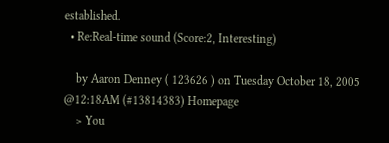established.
  • Re:Real-time sound (Score:2, Interesting)

    by Aaron Denney ( 123626 ) on Tuesday October 18, 2005 @12:18AM (#13814383) Homepage
    > You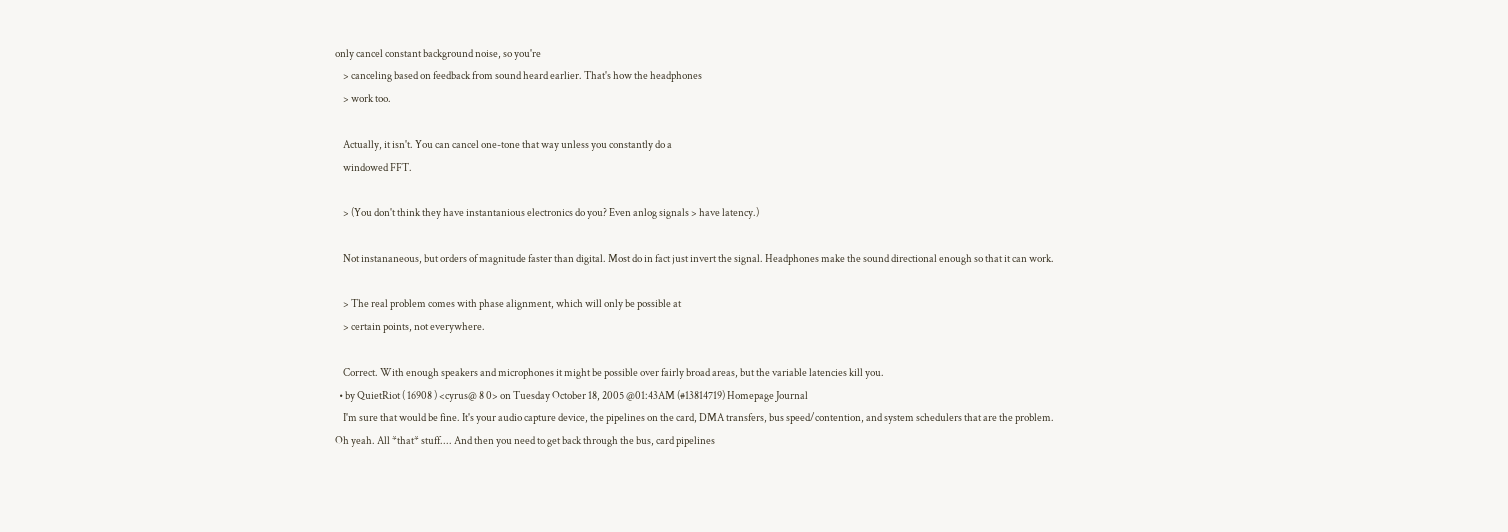only cancel constant background noise, so you're
    > canceling based on feedback from sound heard earlier. That's how the headphones
    > work too.

    Actually, it isn't. You can cancel one-tone that way unless you constantly do a
    windowed FFT.

    > (You don't think they have instantanious electronics do you? Even anlog signals > have latency.)

    Not instananeous, but orders of magnitude faster than digital. Most do in fact just invert the signal. Headphones make the sound directional enough so that it can work.

    > The real problem comes with phase alignment, which will only be possible at
    > certain points, not everywhere.

    Correct. With enough speakers and microphones it might be possible over fairly broad areas, but the variable latencies kill you.
  • by QuietRiot ( 16908 ) <cyrus@ 8 0> on Tuesday October 18, 2005 @01:43AM (#13814719) Homepage Journal
    I'm sure that would be fine. It's your audio capture device, the pipelines on the card, DMA transfers, bus speed/contention, and system schedulers that are the problem. Oh yeah. All *that* stuff.... And then you need to get back through the bus, card pipelines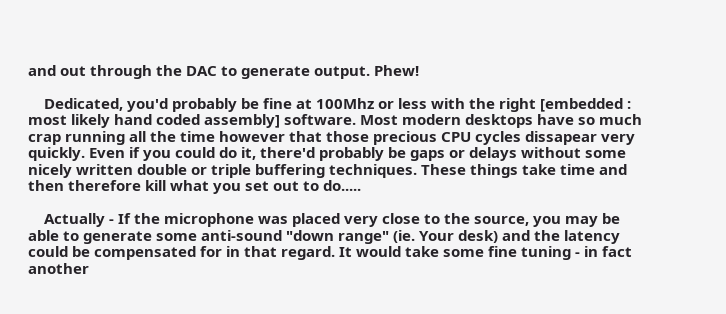and out through the DAC to generate output. Phew!

    Dedicated, you'd probably be fine at 100Mhz or less with the right [embedded : most likely hand coded assembly] software. Most modern desktops have so much crap running all the time however that those precious CPU cycles dissapear very quickly. Even if you could do it, there'd probably be gaps or delays without some nicely written double or triple buffering techniques. These things take time and then therefore kill what you set out to do.....

    Actually - If the microphone was placed very close to the source, you may be able to generate some anti-sound "down range" (ie. Your desk) and the latency could be compensated for in that regard. It would take some fine tuning - in fact another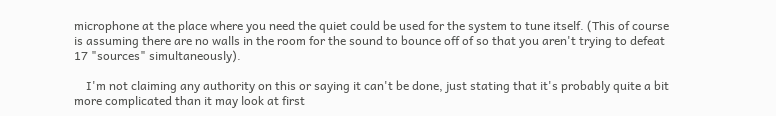microphone at the place where you need the quiet could be used for the system to tune itself. (This of course is assuming there are no walls in the room for the sound to bounce off of so that you aren't trying to defeat 17 "sources" simultaneously).

    I'm not claiming any authority on this or saying it can't be done, just stating that it's probably quite a bit more complicated than it may look at first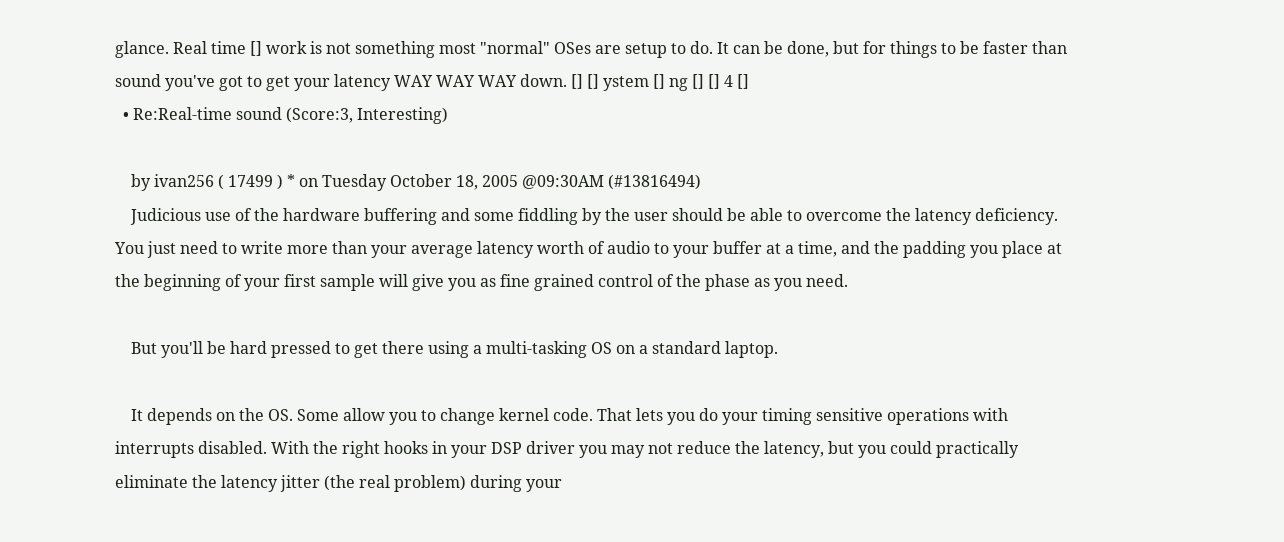glance. Real time [] work is not something most "normal" OSes are setup to do. It can be done, but for things to be faster than sound you've got to get your latency WAY WAY WAY down. [] [] ystem [] ng [] [] 4 []
  • Re:Real-time sound (Score:3, Interesting)

    by ivan256 ( 17499 ) * on Tuesday October 18, 2005 @09:30AM (#13816494)
    Judicious use of the hardware buffering and some fiddling by the user should be able to overcome the latency deficiency. You just need to write more than your average latency worth of audio to your buffer at a time, and the padding you place at the beginning of your first sample will give you as fine grained control of the phase as you need.

    But you'll be hard pressed to get there using a multi-tasking OS on a standard laptop.

    It depends on the OS. Some allow you to change kernel code. That lets you do your timing sensitive operations with interrupts disabled. With the right hooks in your DSP driver you may not reduce the latency, but you could practically eliminate the latency jitter (the real problem) during your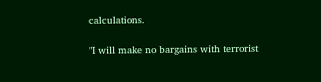calculations.

"I will make no bargains with terrorist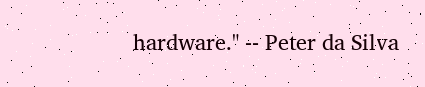hardware." -- Peter da Silva